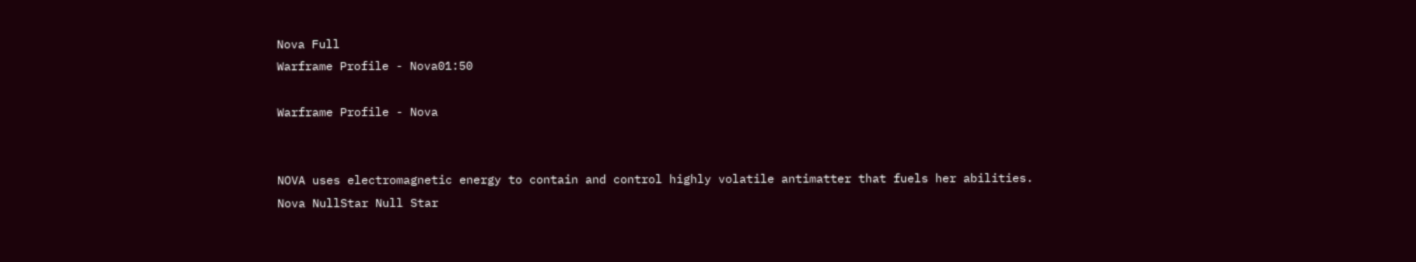Nova Full
Warframe Profile - Nova01:50

Warframe Profile - Nova


NOVA uses electromagnetic energy to contain and control highly volatile antimatter that fuels her abilities.
Nova NullStar Null Star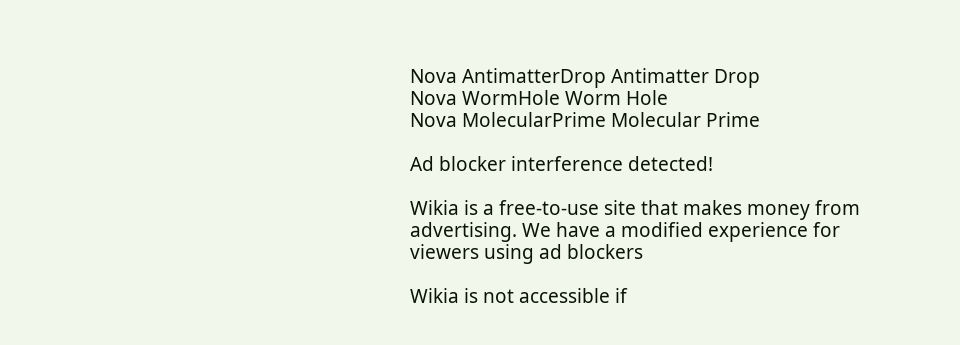Nova AntimatterDrop Antimatter Drop
Nova WormHole Worm Hole
Nova MolecularPrime Molecular Prime

Ad blocker interference detected!

Wikia is a free-to-use site that makes money from advertising. We have a modified experience for viewers using ad blockers

Wikia is not accessible if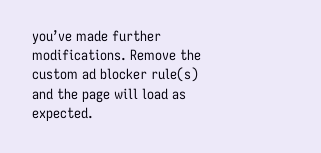you’ve made further modifications. Remove the custom ad blocker rule(s) and the page will load as expected.